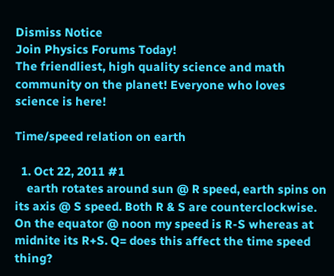Dismiss Notice
Join Physics Forums Today!
The friendliest, high quality science and math community on the planet! Everyone who loves science is here!

Time/speed relation on earth

  1. Oct 22, 2011 #1
    earth rotates around sun @ R speed, earth spins on its axis @ S speed. Both R & S are counterclockwise. On the equator @ noon my speed is R-S whereas at midnite its R+S. Q= does this affect the time speed thing?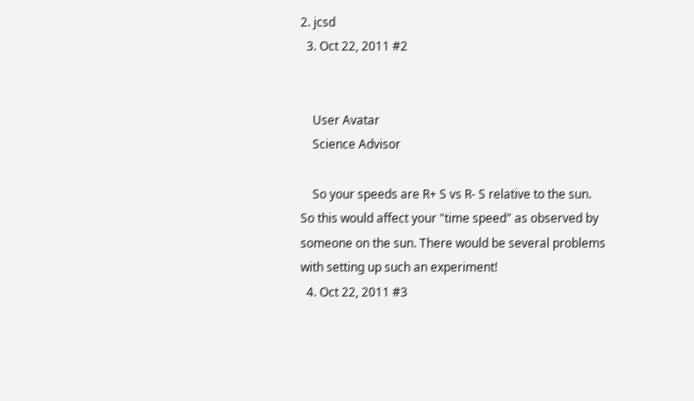2. jcsd
  3. Oct 22, 2011 #2


    User Avatar
    Science Advisor

    So your speeds are R+ S vs R- S relative to the sun. So this would affect your "time speed" as observed by someone on the sun. There would be several problems with setting up such an experiment!
  4. Oct 22, 2011 #3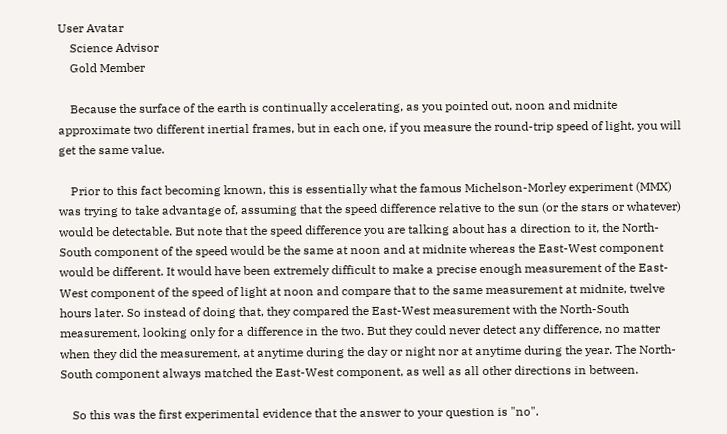User Avatar
    Science Advisor
    Gold Member

    Because the surface of the earth is continually accelerating, as you pointed out, noon and midnite approximate two different inertial frames, but in each one, if you measure the round-trip speed of light, you will get the same value.

    Prior to this fact becoming known, this is essentially what the famous Michelson-Morley experiment (MMX) was trying to take advantage of, assuming that the speed difference relative to the sun (or the stars or whatever) would be detectable. But note that the speed difference you are talking about has a direction to it, the North-South component of the speed would be the same at noon and at midnite whereas the East-West component would be different. It would have been extremely difficult to make a precise enough measurement of the East-West component of the speed of light at noon and compare that to the same measurement at midnite, twelve hours later. So instead of doing that, they compared the East-West measurement with the North-South measurement, looking only for a difference in the two. But they could never detect any difference, no matter when they did the measurement, at anytime during the day or night nor at anytime during the year. The North-South component always matched the East-West component, as well as all other directions in between.

    So this was the first experimental evidence that the answer to your question is "no".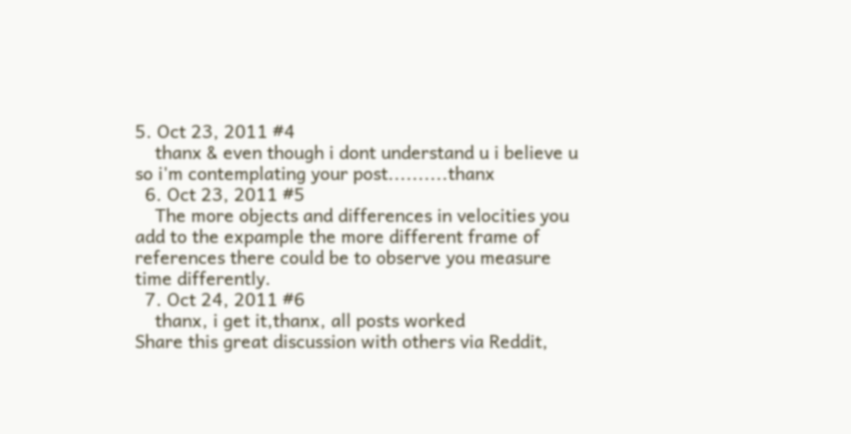5. Oct 23, 2011 #4
    thanx & even though i dont understand u i believe u so i'm contemplating your post..........thanx
  6. Oct 23, 2011 #5
    The more objects and differences in velocities you add to the expample the more different frame of references there could be to observe you measure time differently.
  7. Oct 24, 2011 #6
    thanx, i get it,thanx, all posts worked
Share this great discussion with others via Reddit,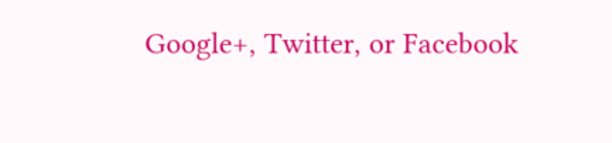Google+, Twitter, or Facebook